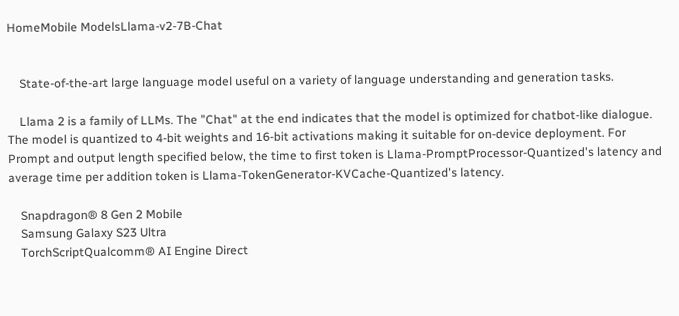HomeMobile ModelsLlama-v2-7B-Chat


    State-of-the-art large language model useful on a variety of language understanding and generation tasks.

    Llama 2 is a family of LLMs. The "Chat" at the end indicates that the model is optimized for chatbot-like dialogue. The model is quantized to 4-bit weights and 16-bit activations making it suitable for on-device deployment. For Prompt and output length specified below, the time to first token is Llama-PromptProcessor-Quantized's latency and average time per addition token is Llama-TokenGenerator-KVCache-Quantized's latency.

    Snapdragon® 8 Gen 2 Mobile
    Samsung Galaxy S23 Ultra
    TorchScriptQualcomm® AI Engine Direct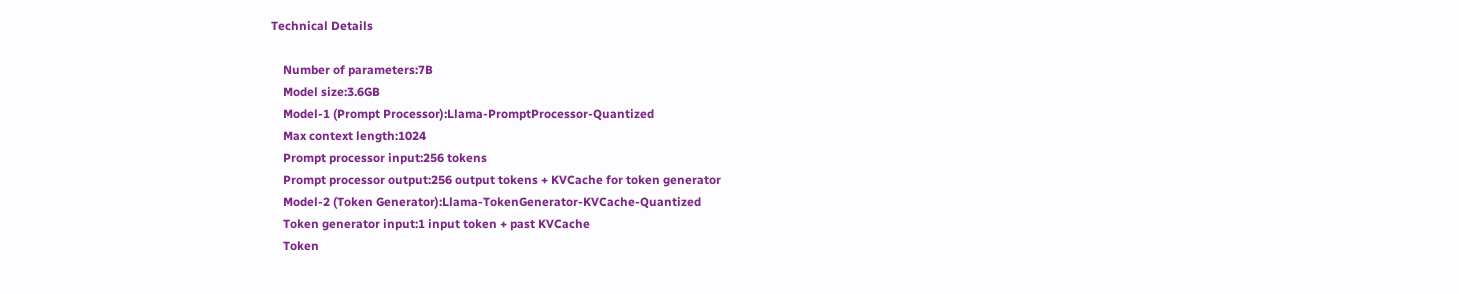Technical Details

    Number of parameters:7B
    Model size:3.6GB
    Model-1 (Prompt Processor):Llama-PromptProcessor-Quantized
    Max context length:1024
    Prompt processor input:256 tokens
    Prompt processor output:256 output tokens + KVCache for token generator
    Model-2 (Token Generator):Llama-TokenGenerator-KVCache-Quantized
    Token generator input:1 input token + past KVCache
    Token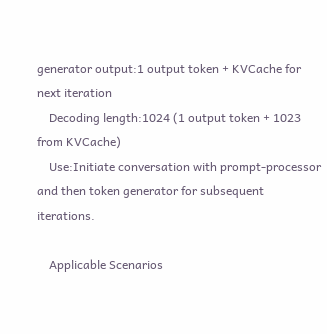generator output:1 output token + KVCache for next iteration
    Decoding length:1024 (1 output token + 1023 from KVCache)
    Use:Initiate conversation with prompt-processor and then token generator for subsequent iterations.

    Applicable Scenarios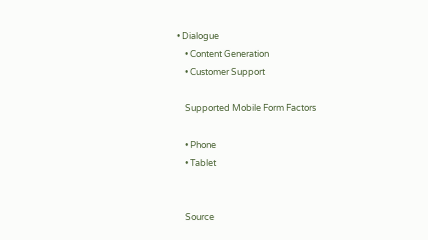• Dialogue
    • Content Generation
    • Customer Support

    Supported Mobile Form Factors

    • Phone
    • Tablet


    Source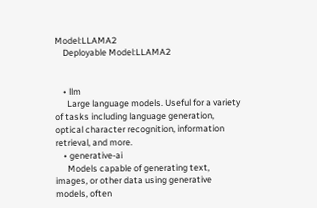Model:LLAMA2
    Deployable Model:LLAMA2


    • llm
      Large language models. Useful for a variety of tasks including language generation, optical character recognition, information retrieval, and more.
    • generative-ai
      Models capable of generating text, images, or other data using generative models, often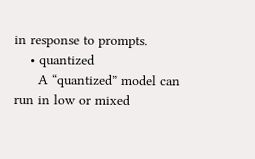in response to prompts.
    • quantized
      A “quantized” model can run in low or mixed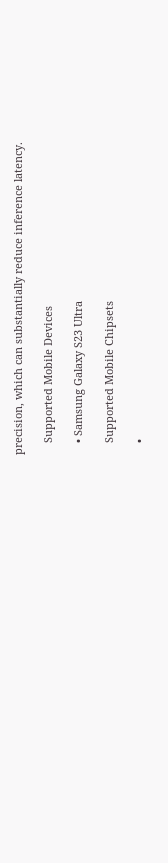precision, which can substantially reduce inference latency.

    Supported Mobile Devices

    • Samsung Galaxy S23 Ultra

    Supported Mobile Chipsets

    •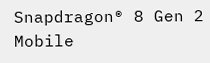Snapdragon® 8 Gen 2 Mobile